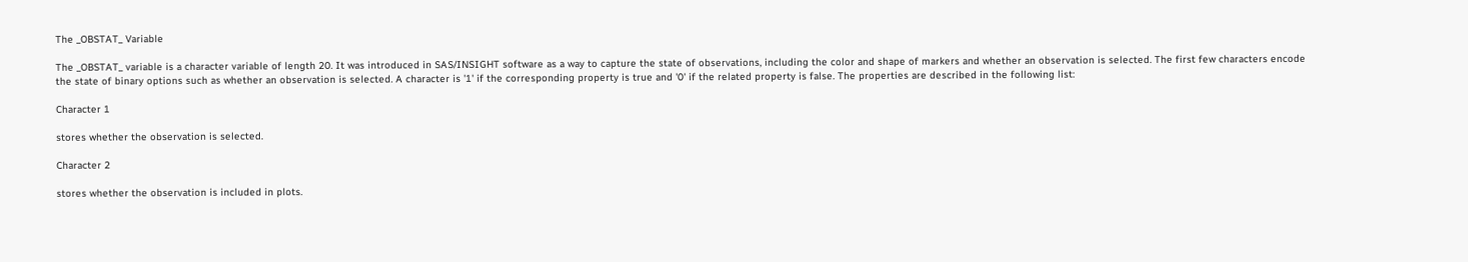The _OBSTAT_ Variable

The _OBSTAT_ variable is a character variable of length 20. It was introduced in SAS/INSIGHT software as a way to capture the state of observations, including the color and shape of markers and whether an observation is selected. The first few characters encode the state of binary options such as whether an observation is selected. A character is '1' if the corresponding property is true and '0' if the related property is false. The properties are described in the following list:

Character 1

stores whether the observation is selected.

Character 2

stores whether the observation is included in plots.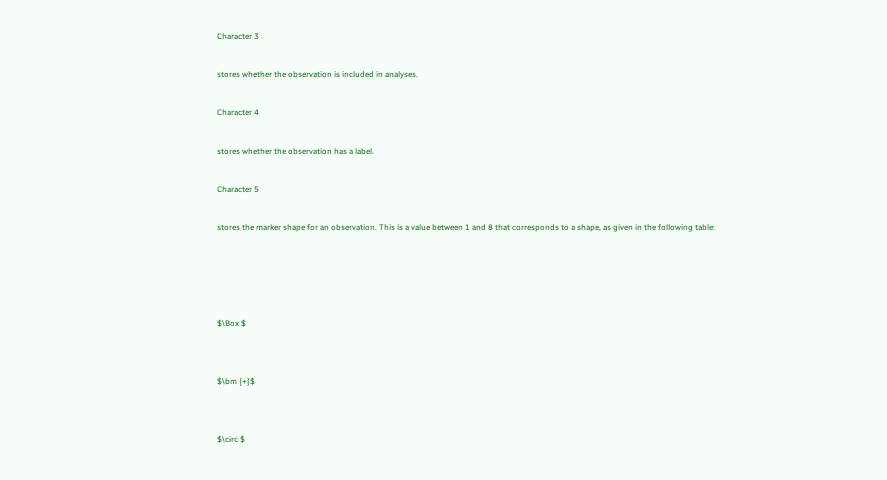Character 3

stores whether the observation is included in analyses.

Character 4

stores whether the observation has a label.

Character 5

stores the marker shape for an observation. This is a value between 1 and 8 that corresponds to a shape, as given in the following table:




$\Box $


$\bm {+}$


$\circ $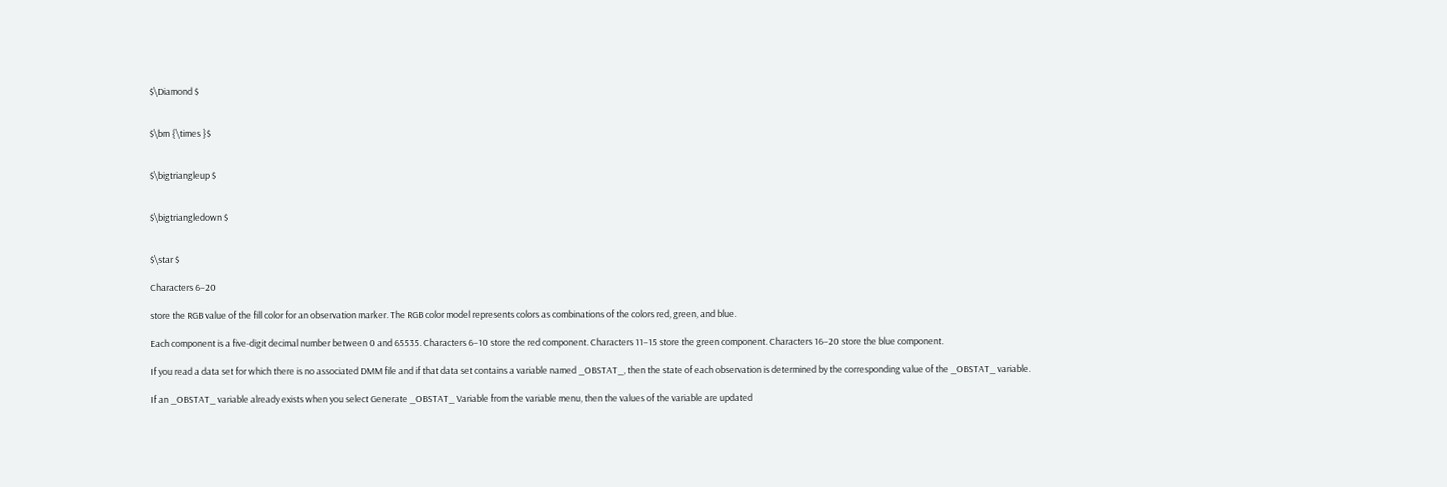$\Diamond $


$\bm {\times }$


$\bigtriangleup $


$\bigtriangledown $


$\star $

Characters 6–20

store the RGB value of the fill color for an observation marker. The RGB color model represents colors as combinations of the colors red, green, and blue.

Each component is a five-digit decimal number between 0 and 65535. Characters 6–10 store the red component. Characters 11–15 store the green component. Characters 16–20 store the blue component.

If you read a data set for which there is no associated DMM file and if that data set contains a variable named _OBSTAT_, then the state of each observation is determined by the corresponding value of the _OBSTAT_ variable.

If an _OBSTAT_ variable already exists when you select Generate _OBSTAT_ Variable from the variable menu, then the values of the variable are updated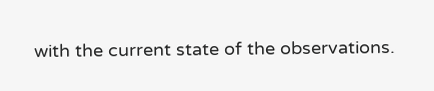with the current state of the observations.